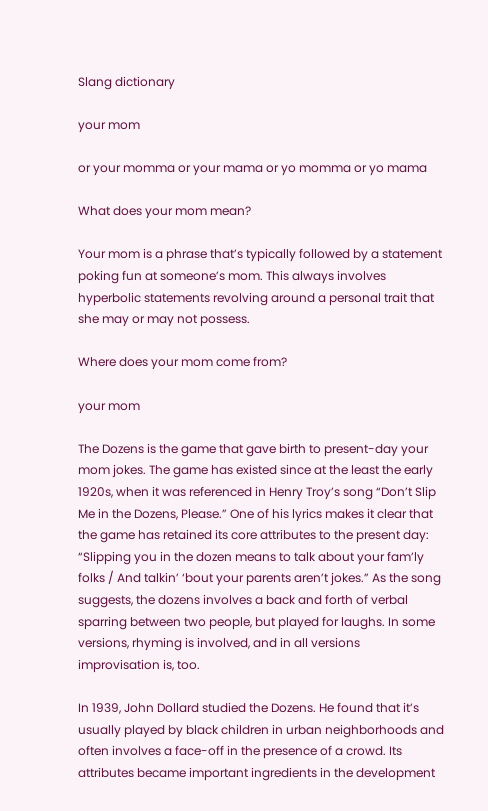Slang dictionary

your mom

or your momma or your mama or yo momma or yo mama

What does your mom mean?

Your mom is a phrase that’s typically followed by a statement poking fun at someone’s mom. This always involves hyperbolic statements revolving around a personal trait that she may or may not possess.

Where does your mom come from?

your mom

The Dozens is the game that gave birth to present-day your mom jokes. The game has existed since at the least the early 1920s, when it was referenced in Henry Troy’s song “Don’t Slip Me in the Dozens, Please.” One of his lyrics makes it clear that the game has retained its core attributes to the present day: “Slipping you in the dozen means to talk about your fam’ly folks / And talkin’ ‘bout your parents aren’t jokes.” As the song suggests, the dozens involves a back and forth of verbal sparring between two people, but played for laughs. In some versions, rhyming is involved, and in all versions improvisation is, too.

In 1939, John Dollard studied the Dozens. He found that it’s usually played by black children in urban neighborhoods and often involves a face-off in the presence of a crowd. Its attributes became important ingredients in the development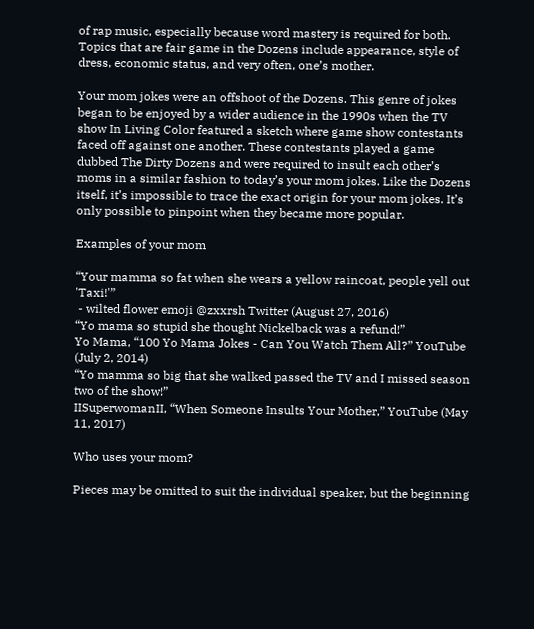of rap music, especially because word mastery is required for both. Topics that are fair game in the Dozens include appearance, style of dress, economic status, and very often, one’s mother.

Your mom jokes were an offshoot of the Dozens. This genre of jokes began to be enjoyed by a wider audience in the 1990s when the TV show In Living Color featured a sketch where game show contestants faced off against one another. These contestants played a game dubbed The Dirty Dozens and were required to insult each other’s moms in a similar fashion to today’s your mom jokes. Like the Dozens itself, it’s impossible to trace the exact origin for your mom jokes. It’s only possible to pinpoint when they became more popular.

Examples of your mom

“Your mamma so fat when she wears a yellow raincoat, people yell out 'Taxi!'”
 - wilted flower emoji @zxxrsh Twitter (August 27, 2016)
“Yo mama so stupid she thought Nickelback was a refund!”
Yo Mama, “100 Yo Mama Jokes - Can You Watch Them All?” YouTube (July 2, 2014)
“Yo mamma so big that she walked passed the TV and I missed season two of the show!”
IISuperwomanII, “When Someone Insults Your Mother,” YouTube (May 11, 2017)

Who uses your mom?

Pieces may be omitted to suit the individual speaker, but the beginning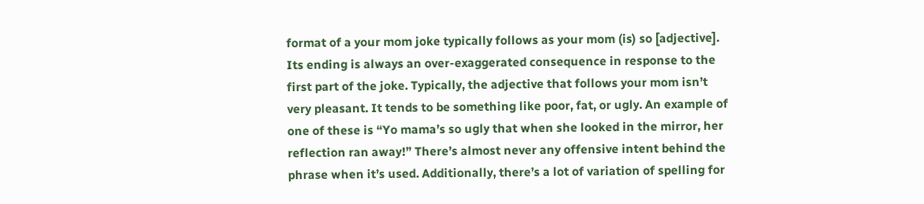format of a your mom joke typically follows as your mom (is) so [adjective]. Its ending is always an over-exaggerated consequence in response to the first part of the joke. Typically, the adjective that follows your mom isn’t very pleasant. It tends to be something like poor, fat, or ugly. An example of one of these is “Yo mama’s so ugly that when she looked in the mirror, her reflection ran away!” There’s almost never any offensive intent behind the phrase when it’s used. Additionally, there’s a lot of variation of spelling for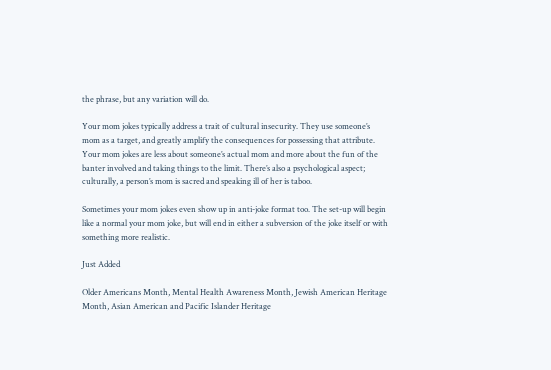the phrase, but any variation will do.

Your mom jokes typically address a trait of cultural insecurity. They use someone’s mom as a target, and greatly amplify the consequences for possessing that attribute. Your mom jokes are less about someone’s actual mom and more about the fun of the banter involved and taking things to the limit. There’s also a psychological aspect; culturally, a person’s mom is sacred and speaking ill of her is taboo.

Sometimes your mom jokes even show up in anti-joke format too. The set-up will begin like a normal your mom joke, but will end in either a subversion of the joke itself or with something more realistic.

Just Added

Older Americans Month, Mental Health Awareness Month, Jewish American Heritage Month, Asian American and Pacific Islander Heritage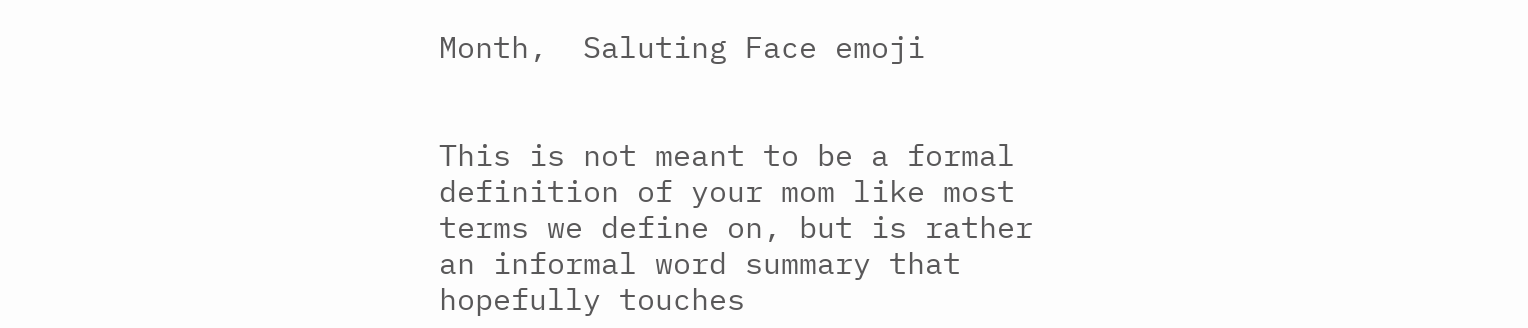Month,  Saluting Face emoji


This is not meant to be a formal definition of your mom like most terms we define on, but is rather an informal word summary that hopefully touches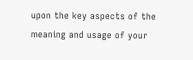upon the key aspects of the meaning and usage of your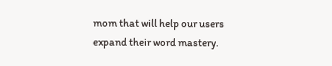mom that will help our users expand their word mastery.